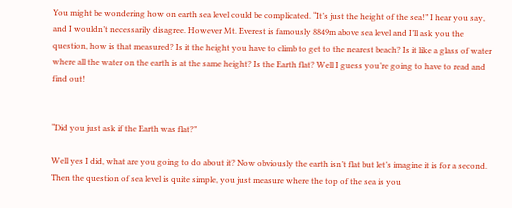You might be wondering how on earth sea level could be complicated. “It’s just the height of the sea!” I hear you say, and I wouldn’t necessarily disagree. However Mt. Everest is famously 8849m above sea level and I’ll ask you the question, how is that measured? Is it the height you have to climb to get to the nearest beach? Is it like a glass of water where all the water on the earth is at the same height? Is the Earth flat? Well I guess you’re going to have to read and find out!


“Did you just ask if the Earth was flat?”

Well yes I did, what are you going to do about it? Now obviously the earth isn’t flat but let’s imagine it is for a second. Then the question of sea level is quite simple, you just measure where the top of the sea is you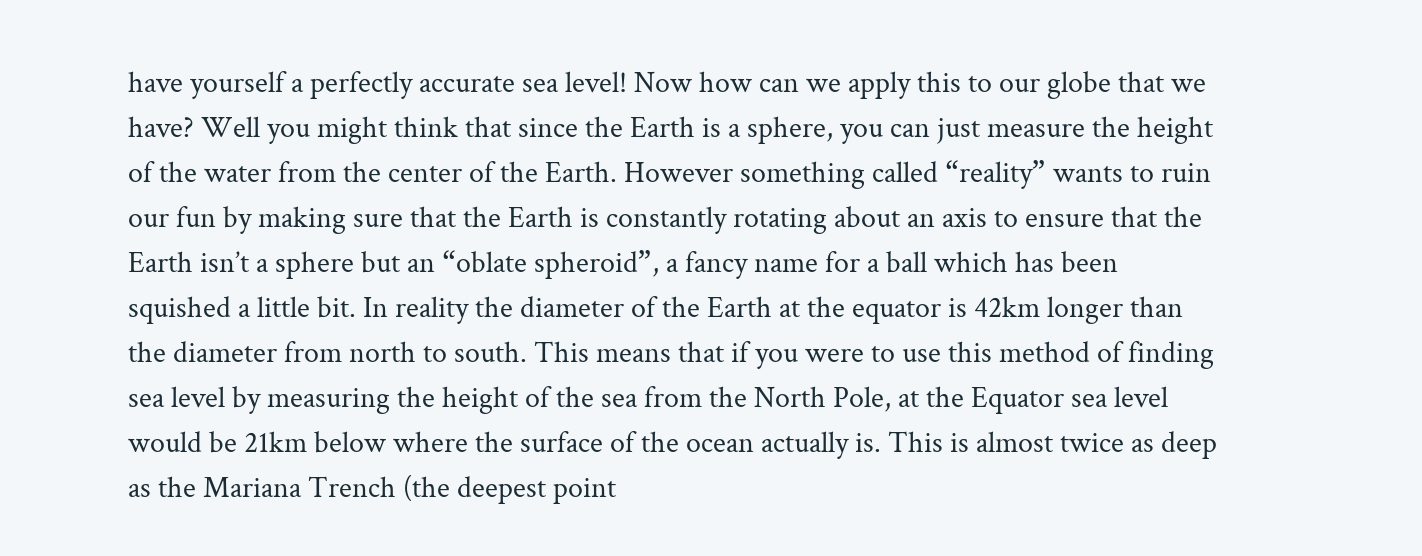have yourself a perfectly accurate sea level! Now how can we apply this to our globe that we have? Well you might think that since the Earth is a sphere, you can just measure the height of the water from the center of the Earth. However something called “reality” wants to ruin our fun by making sure that the Earth is constantly rotating about an axis to ensure that the Earth isn’t a sphere but an “oblate spheroid”, a fancy name for a ball which has been squished a little bit. In reality the diameter of the Earth at the equator is 42km longer than the diameter from north to south. This means that if you were to use this method of finding sea level by measuring the height of the sea from the North Pole, at the Equator sea level would be 21km below where the surface of the ocean actually is. This is almost twice as deep as the Mariana Trench (the deepest point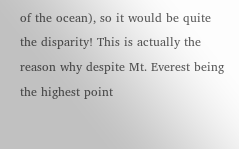of the ocean), so it would be quite the disparity! This is actually the reason why despite Mt. Everest being the highest point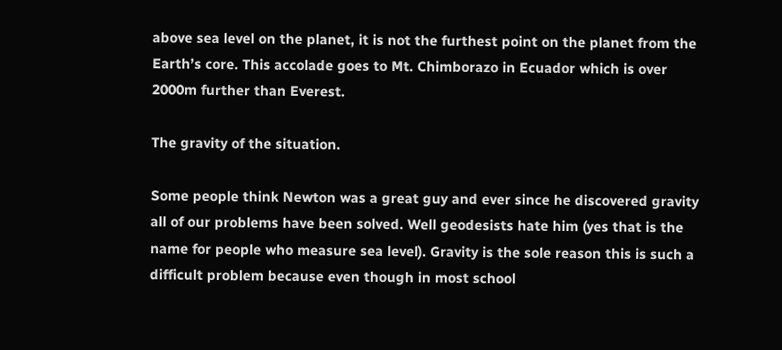above sea level on the planet, it is not the furthest point on the planet from the Earth’s core. This accolade goes to Mt. Chimborazo in Ecuador which is over 2000m further than Everest.

The gravity of the situation.

Some people think Newton was a great guy and ever since he discovered gravity all of our problems have been solved. Well geodesists hate him (yes that is the name for people who measure sea level). Gravity is the sole reason this is such a difficult problem because even though in most school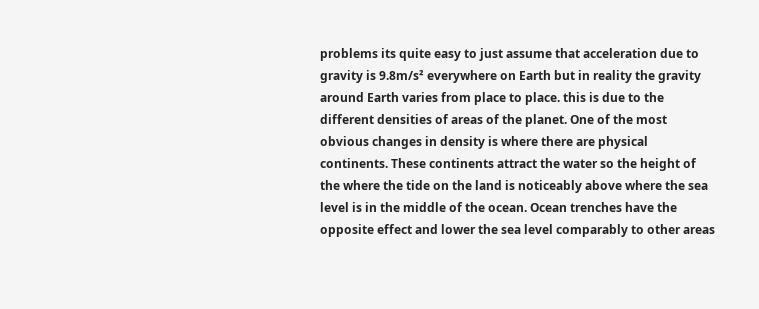problems its quite easy to just assume that acceleration due to gravity is 9.8m/s² everywhere on Earth but in reality the gravity around Earth varies from place to place. this is due to the different densities of areas of the planet. One of the most obvious changes in density is where there are physical continents. These continents attract the water so the height of the where the tide on the land is noticeably above where the sea level is in the middle of the ocean. Ocean trenches have the opposite effect and lower the sea level comparably to other areas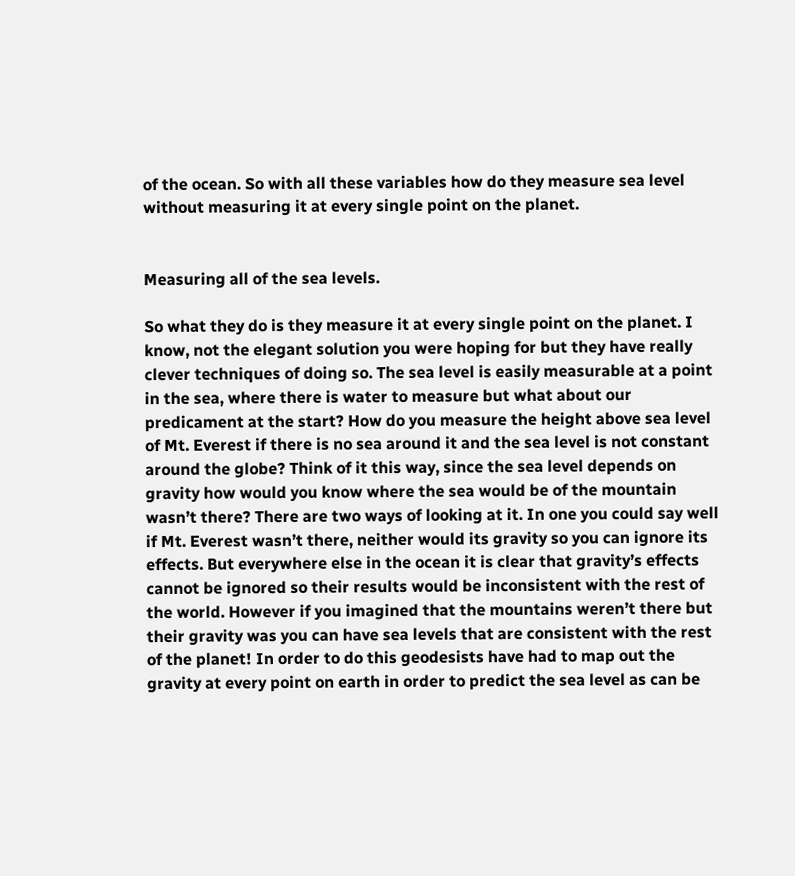of the ocean. So with all these variables how do they measure sea level without measuring it at every single point on the planet.


Measuring all of the sea levels.

So what they do is they measure it at every single point on the planet. I know, not the elegant solution you were hoping for but they have really clever techniques of doing so. The sea level is easily measurable at a point in the sea, where there is water to measure but what about our predicament at the start? How do you measure the height above sea level of Mt. Everest if there is no sea around it and the sea level is not constant around the globe? Think of it this way, since the sea level depends on gravity how would you know where the sea would be of the mountain wasn’t there? There are two ways of looking at it. In one you could say well if Mt. Everest wasn’t there, neither would its gravity so you can ignore its effects. But everywhere else in the ocean it is clear that gravity’s effects cannot be ignored so their results would be inconsistent with the rest of the world. However if you imagined that the mountains weren’t there but their gravity was you can have sea levels that are consistent with the rest of the planet! In order to do this geodesists have had to map out the gravity at every point on earth in order to predict the sea level as can be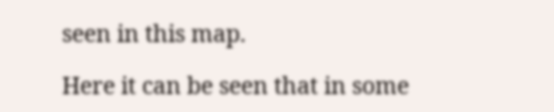seen in this map.

Here it can be seen that in some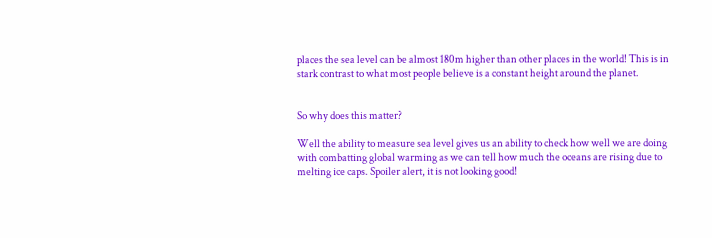places the sea level can be almost 180m higher than other places in the world! This is in stark contrast to what most people believe is a constant height around the planet.


So why does this matter?

Well the ability to measure sea level gives us an ability to check how well we are doing with combatting global warming as we can tell how much the oceans are rising due to melting ice caps. Spoiler alert, it is not looking good!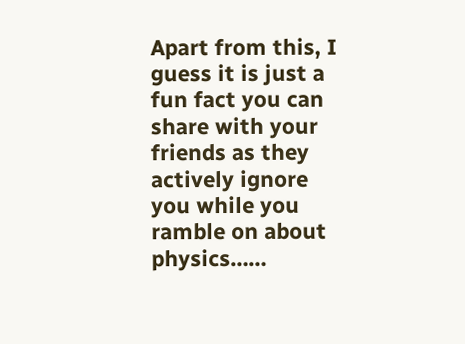Apart from this, I guess it is just a fun fact you can share with your friends as they actively ignore you while you ramble on about physics……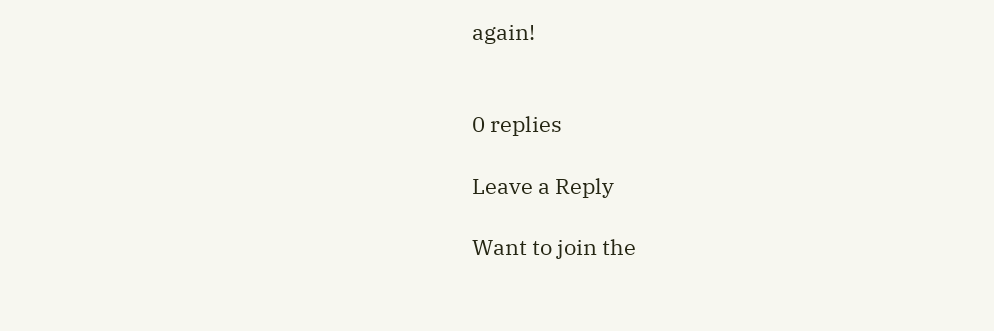again!


0 replies

Leave a Reply

Want to join the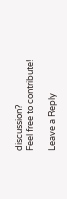discussion?
Feel free to contribute!

Leave a Reply